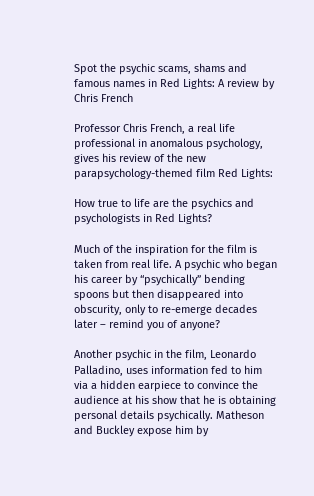Spot the psychic scams, shams and famous names in Red Lights: A review by Chris French

Professor Chris French, a real life professional in anomalous psychology, gives his review of the new parapsychology-themed film Red Lights:

How true to life are the psychics and psychologists in Red Lights?

Much of the inspiration for the film is taken from real life. A psychic who began his career by “psychically” bending spoons but then disappeared into obscurity, only to re-emerge decades later – remind you of anyone?

Another psychic in the film, Leonardo Palladino, uses information fed to him via a hidden earpiece to convince the audience at his show that he is obtaining personal details psychically. Matheson and Buckley expose him by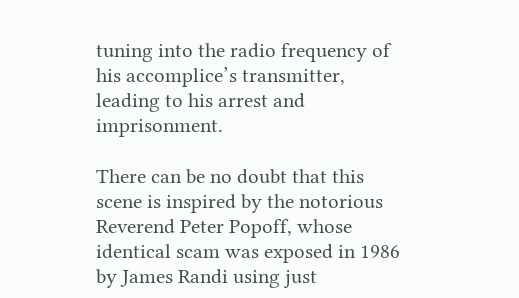tuning into the radio frequency of his accomplice’s transmitter, leading to his arrest and imprisonment.

There can be no doubt that this scene is inspired by the notorious Reverend Peter Popoff, whose identical scam was exposed in 1986 by James Randi using just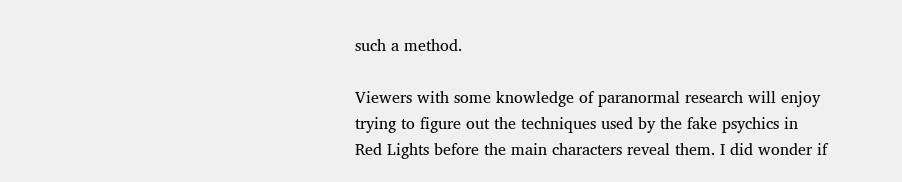such a method.

Viewers with some knowledge of paranormal research will enjoy trying to figure out the techniques used by the fake psychics in Red Lights before the main characters reveal them. I did wonder if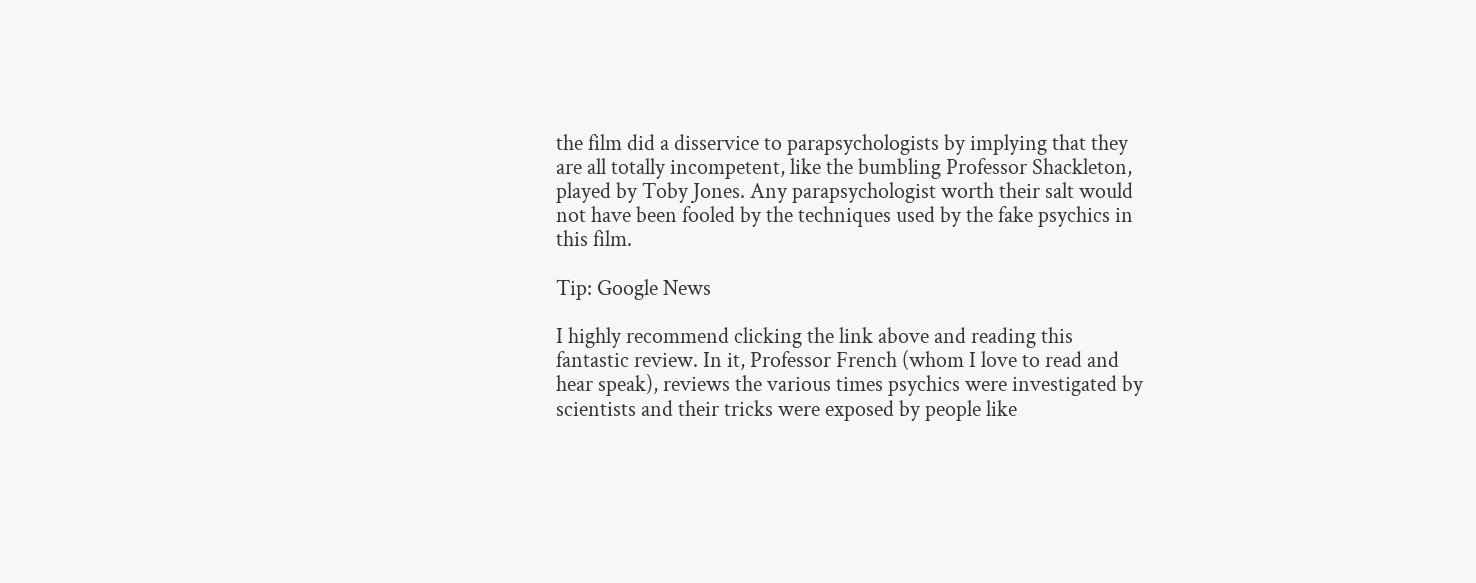the film did a disservice to parapsychologists by implying that they are all totally incompetent, like the bumbling Professor Shackleton, played by Toby Jones. Any parapsychologist worth their salt would not have been fooled by the techniques used by the fake psychics in this film.

Tip: Google News

I highly recommend clicking the link above and reading this fantastic review. In it, Professor French (whom I love to read and hear speak), reviews the various times psychics were investigated by scientists and their tricks were exposed by people like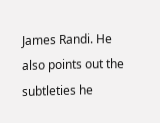James Randi. He also points out the subtleties he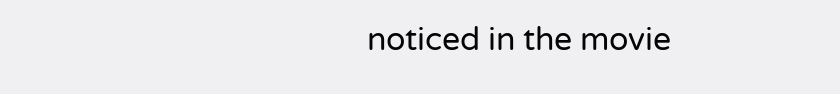noticed in the movie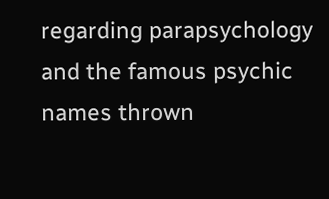regarding parapsychology and the famous psychic names thrown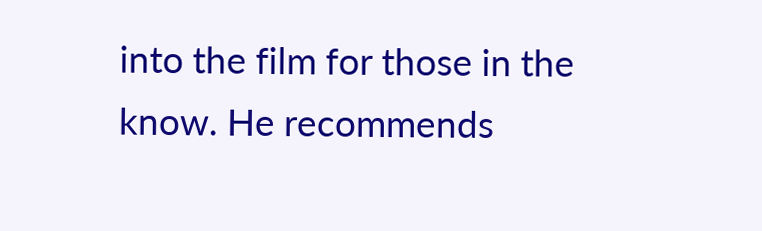into the film for those in the know. He recommends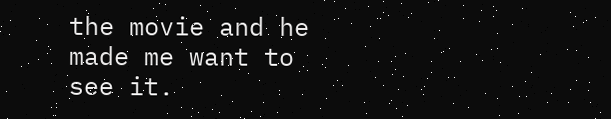the movie and he made me want to see it.